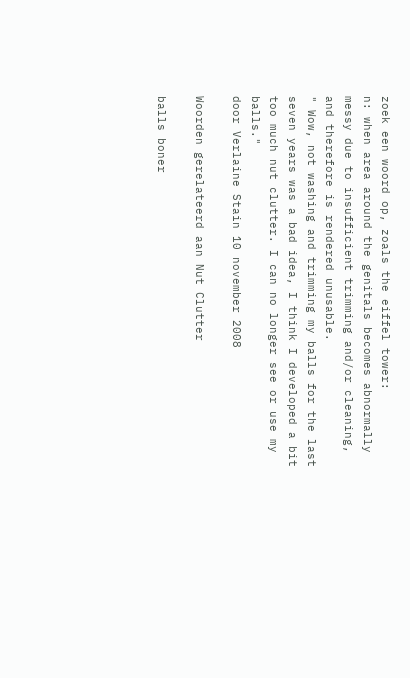zoek een woord op, zoals the eiffel tower:
n: when area around the genitals becomes abnormally messy due to insufficient trimming and/or cleaning, and therefore is rendered unusable.
" Wow, not washing and trimming my balls for the last seven years was a bad idea, I think I developed a bit too much nut clutter. I can no longer see or use my balls."
door Verlaine Stain 10 november 2008

Woorden gerelateerd aan Nut Clutter

balls boner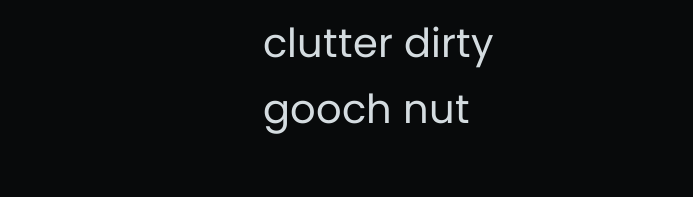clutter dirty gooch nut